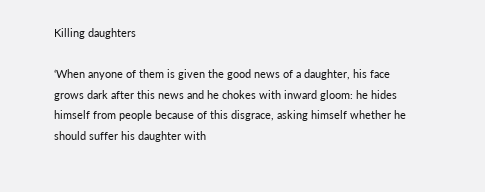Killing daughters

‘When anyone of them is given the good news of a daughter, his face grows dark after this news and he chokes with inward gloom: he hides himself from people because of this disgrace, asking himself whether he should suffer his daughter with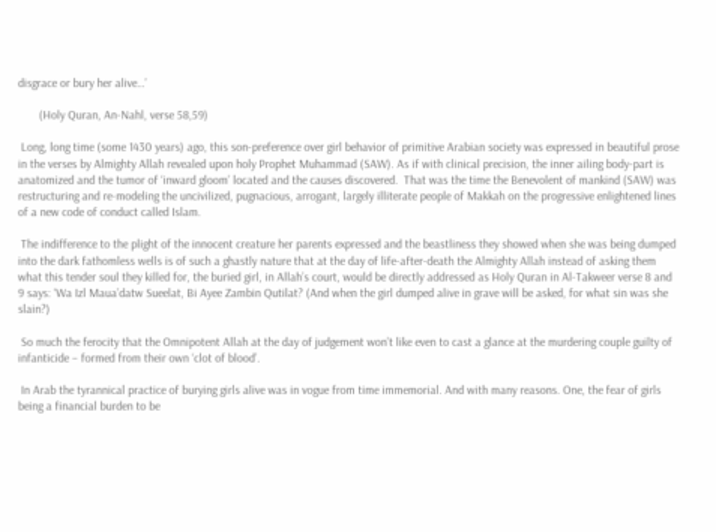disgrace or bury her alive…’

       (Holy Quran, An-Nahl, verse 58,59)

 Long, long time (some 1430 years) ago, this son-preference over girl behavior of primitive Arabian society was expressed in beautiful prose in the verses by Almighty Allah revealed upon holy Prophet Muhammad (SAW). As if with clinical precision, the inner ailing body-part is anatomized and the tumor of ‘inward gloom’ located and the causes discovered.  That was the time the Benevolent of mankind (SAW) was restructuring and re-modeling the uncivilized, pugnacious, arrogant, largely illiterate people of Makkah on the progressive enlightened lines of a new code of conduct called Islam.

 The indifference to the plight of the innocent creature her parents expressed and the beastliness they showed when she was being dumped into the dark fathomless wells is of such a ghastly nature that at the day of life-after-death the Almighty Allah instead of asking them what this tender soul they killed for, the buried girl, in Allah’s court, would be directly addressed as Holy Quran in Al-Takweer verse 8 and 9 says: ‘Wa Izl Maua’datw Sueelat, Bi Ayee Zambin Qutilat? (And when the girl dumped alive in grave will be asked, for what sin was she slain?)

 So much the ferocity that the Omnipotent Allah at the day of judgement won’t like even to cast a glance at the murdering couple guilty of infanticide – formed from their own ‘clot of blood’.

 In Arab the tyrannical practice of burying girls alive was in vogue from time immemorial. And with many reasons. One, the fear of girls being a financial burden to be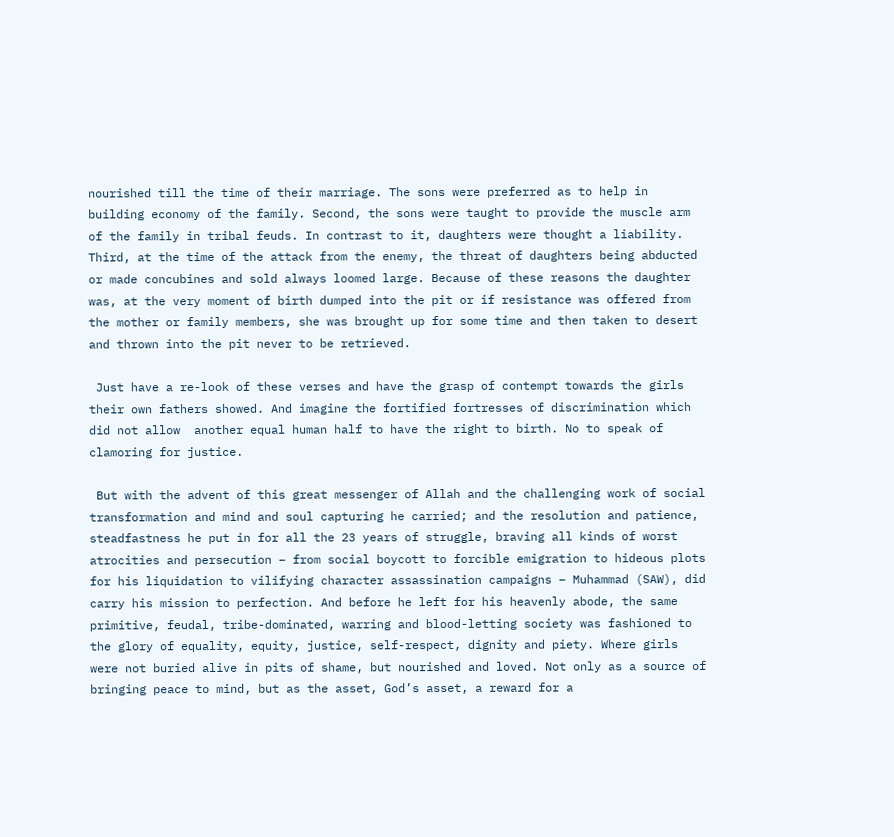nourished till the time of their marriage. The sons were preferred as to help in building economy of the family. Second, the sons were taught to provide the muscle arm of the family in tribal feuds. In contrast to it, daughters were thought a liability. Third, at the time of the attack from the enemy, the threat of daughters being abducted or made concubines and sold always loomed large. Because of these reasons the daughter was, at the very moment of birth dumped into the pit or if resistance was offered from the mother or family members, she was brought up for some time and then taken to desert and thrown into the pit never to be retrieved.

 Just have a re-look of these verses and have the grasp of contempt towards the girls their own fathers showed. And imagine the fortified fortresses of discrimination which did not allow  another equal human half to have the right to birth. No to speak of clamoring for justice.

 But with the advent of this great messenger of Allah and the challenging work of social transformation and mind and soul capturing he carried; and the resolution and patience, steadfastness he put in for all the 23 years of struggle, braving all kinds of worst atrocities and persecution – from social boycott to forcible emigration to hideous plots for his liquidation to vilifying character assassination campaigns – Muhammad (SAW), did carry his mission to perfection. And before he left for his heavenly abode, the same primitive, feudal, tribe-dominated, warring and blood-letting society was fashioned to the glory of equality, equity, justice, self-respect, dignity and piety. Where girls were not buried alive in pits of shame, but nourished and loved. Not only as a source of bringing peace to mind, but as the asset, God’s asset, a reward for a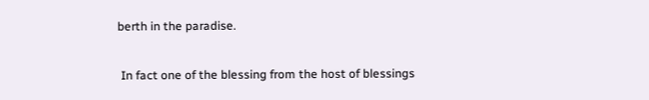berth in the paradise.

 In fact one of the blessing from the host of blessings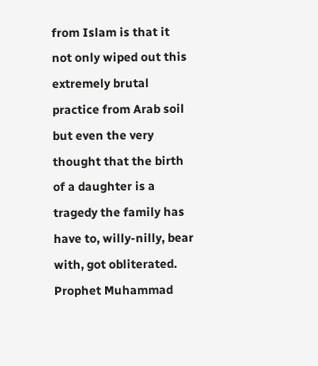from Islam is that it not only wiped out this extremely brutal practice from Arab soil but even the very thought that the birth of a daughter is a tragedy the family has have to, willy-nilly, bear with, got obliterated. Prophet Muhammad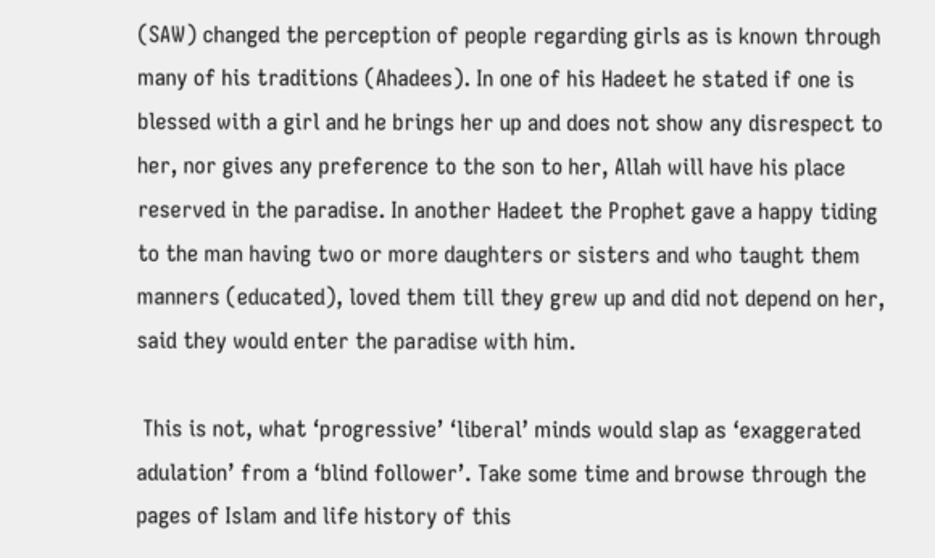(SAW) changed the perception of people regarding girls as is known through many of his traditions (Ahadees). In one of his Hadeet he stated if one is blessed with a girl and he brings her up and does not show any disrespect to her, nor gives any preference to the son to her, Allah will have his place reserved in the paradise. In another Hadeet the Prophet gave a happy tiding to the man having two or more daughters or sisters and who taught them manners (educated), loved them till they grew up and did not depend on her, said they would enter the paradise with him.

 This is not, what ‘progressive’ ‘liberal’ minds would slap as ‘exaggerated adulation’ from a ‘blind follower’. Take some time and browse through the pages of Islam and life history of this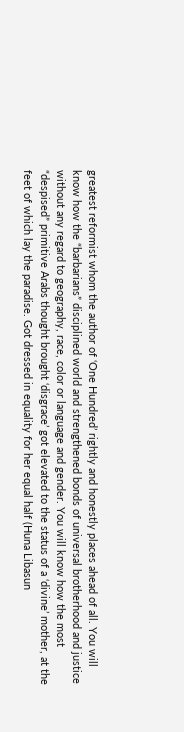greatest reformist whom the author of ‘One Hundred’ rightly and honestly places ahead of all. You will know how the “barbarians” disciplined world and strengthened bonds of universal brotherhood and justice without any regard to geography, race, color or language and gender. You will know how the most “despised” primitive Arabs thought brought ‘disgrace’ got elevated to the status of a ‘divine’ mother, at the feet of which lay the paradise. Got dressed in equality for her equal half (Huna Libasun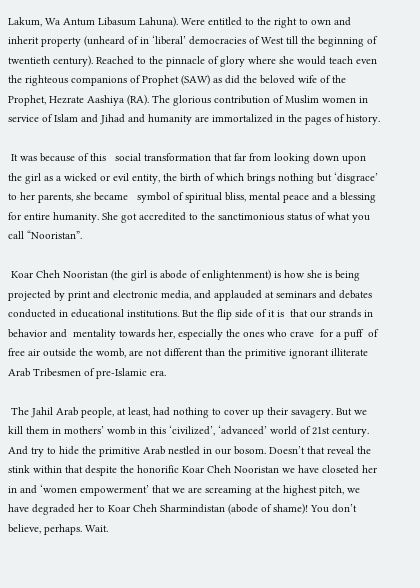Lakum, Wa Antum Libasum Lahuna). Were entitled to the right to own and inherit property (unheard of in ‘liberal’ democracies of West till the beginning of twentieth century). Reached to the pinnacle of glory where she would teach even the righteous companions of Prophet (SAW) as did the beloved wife of the Prophet, Hezrate Aashiya (RA). The glorious contribution of Muslim women in service of Islam and Jihad and humanity are immortalized in the pages of history.

 It was because of this   social transformation that far from looking down upon the girl as a wicked or evil entity, the birth of which brings nothing but ‘disgrace’ to her parents, she became   symbol of spiritual bliss, mental peace and a blessing for entire humanity. She got accredited to the sanctimonious status of what you call “Nooristan”.

 Koar Cheh Nooristan (the girl is abode of enlightenment) is how she is being projected by print and electronic media, and applauded at seminars and debates conducted in educational institutions. But the flip side of it is  that our strands in behavior and  mentality towards her, especially the ones who crave  for a puff  of free air outside the womb, are not different than the primitive ignorant illiterate Arab Tribesmen of pre-Islamic era.

 The Jahil Arab people, at least, had nothing to cover up their savagery. But we kill them in mothers’ womb in this ‘civilized’, ‘advanced’ world of 21st century. And try to hide the primitive Arab nestled in our bosom. Doesn’t that reveal the stink within that despite the honorific Koar Cheh Nooristan we have closeted her in and ‘women empowerment’ that we are screaming at the highest pitch, we have degraded her to Koar Cheh Sharmindistan (abode of shame)! You don’t believe, perhaps. Wait.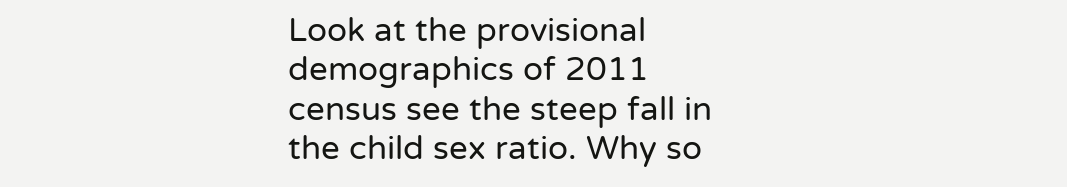Look at the provisional demographics of 2011 census see the steep fall in the child sex ratio. Why so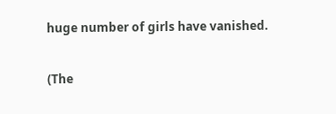huge number of girls have vanished.

(The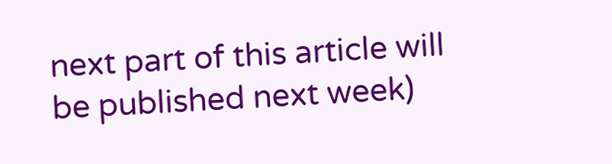next part of this article will be published next week)